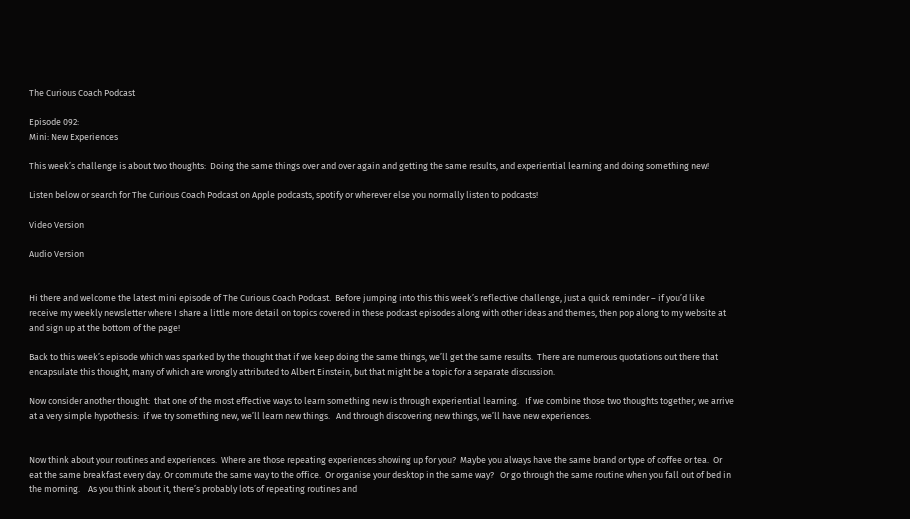The Curious Coach Podcast

Episode 092:
Mini: New Experiences

This week’s challenge is about two thoughts:  Doing the same things over and over again and getting the same results, and experiential learning and doing something new!

Listen below or search for The Curious Coach Podcast on Apple podcasts, spotify or wherever else you normally listen to podcasts!

Video Version

Audio Version


Hi there and welcome the latest mini episode of The Curious Coach Podcast.  Before jumping into this this week’s reflective challenge, just a quick reminder – if you’d like receive my weekly newsletter where I share a little more detail on topics covered in these podcast episodes along with other ideas and themes, then pop along to my website at and sign up at the bottom of the page!

Back to this week’s episode which was sparked by the thought that if we keep doing the same things, we’ll get the same results.  There are numerous quotations out there that encapsulate this thought, many of which are wrongly attributed to Albert Einstein, but that might be a topic for a separate discussion.

Now consider another thought:  that one of the most effective ways to learn something new is through experiential learning.   If we combine those two thoughts together, we arrive at a very simple hypothesis:  if we try something new, we’ll learn new things.   And through discovering new things, we’ll have new experiences.


Now think about your routines and experiences.  Where are those repeating experiences showing up for you?  Maybe you always have the same brand or type of coffee or tea.  Or eat the same breakfast every day. Or commute the same way to the office.  Or organise your desktop in the same way?   Or go through the same routine when you fall out of bed in the morning.    As you think about it, there’s probably lots of repeating routines and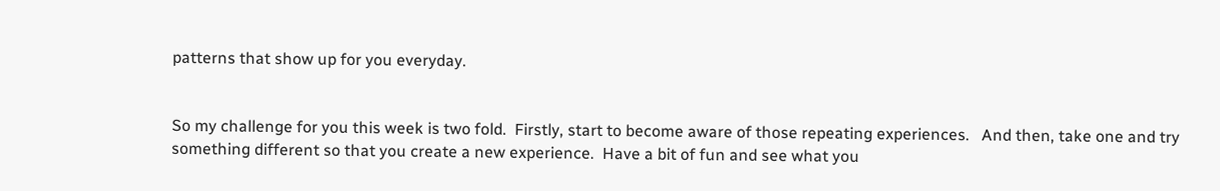patterns that show up for you everyday.


So my challenge for you this week is two fold.  Firstly, start to become aware of those repeating experiences.   And then, take one and try something different so that you create a new experience.  Have a bit of fun and see what you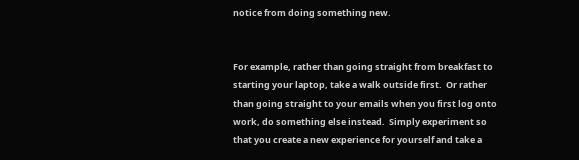notice from doing something new.


For example, rather than going straight from breakfast to starting your laptop, take a walk outside first.  Or rather than going straight to your emails when you first log onto work, do something else instead.  Simply experiment so that you create a new experience for yourself and take a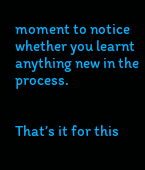moment to notice whether you learnt anything new in the process.


That’s it for this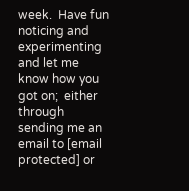week.  Have fun noticing and experimenting and let me know how you got on;  either through sending me an email to [email protected] or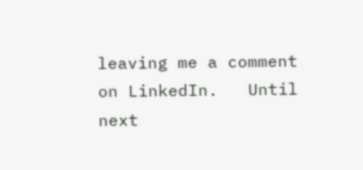leaving me a comment on LinkedIn.   Until next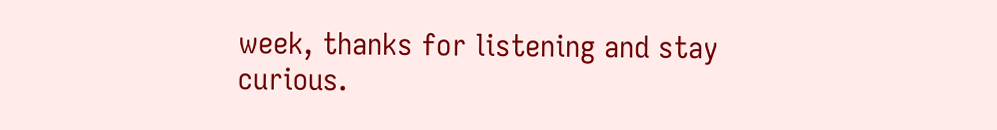week, thanks for listening and stay curious.